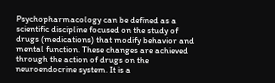Psychopharmacology can be defined as a scientific discipline focused on the study of drugs (medications) that modify behavior and mental function. These changes are achieved through the action of drugs on the neuroendocrine system. It is a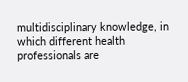multidisciplinary knowledge, in which different health professionals are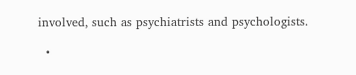involved, such as psychiatrists and psychologists.

  •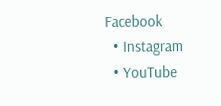Facebook
  • Instagram
  • YouTube